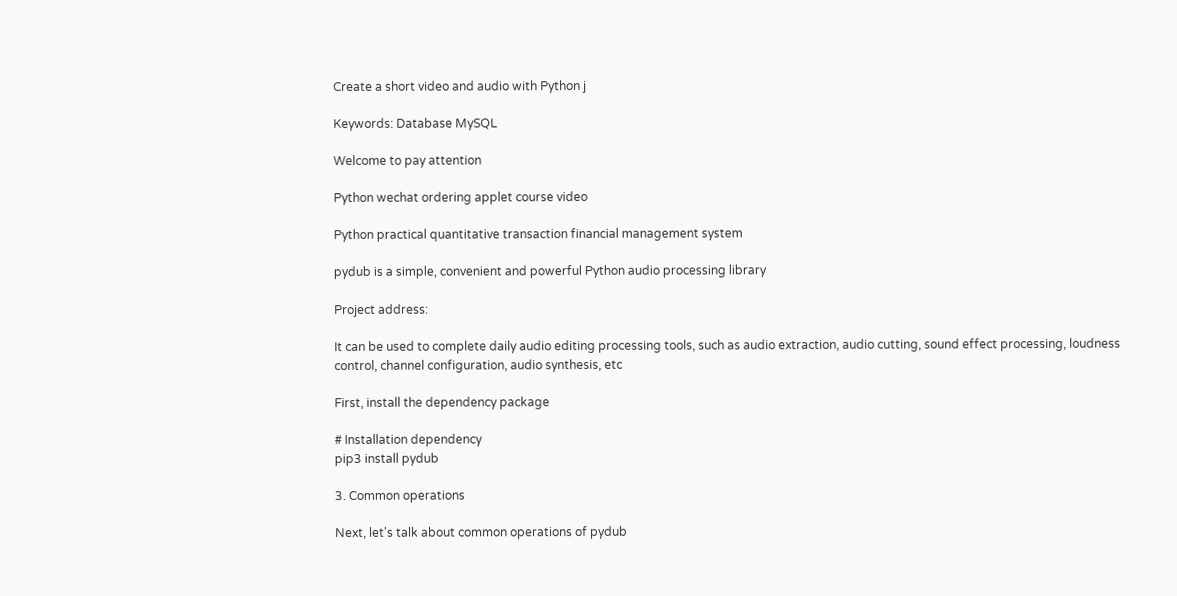Create a short video and audio with Python j

Keywords: Database MySQL

Welcome to pay attention

Python wechat ordering applet course video

Python practical quantitative transaction financial management system

pydub is a simple, convenient and powerful Python audio processing library

Project address:

It can be used to complete daily audio editing processing tools, such as audio extraction, audio cutting, sound effect processing, loudness control, channel configuration, audio synthesis, etc

First, install the dependency package

# Installation dependency
pip3 install pydub

3. Common operations

Next, let's talk about common operations of pydub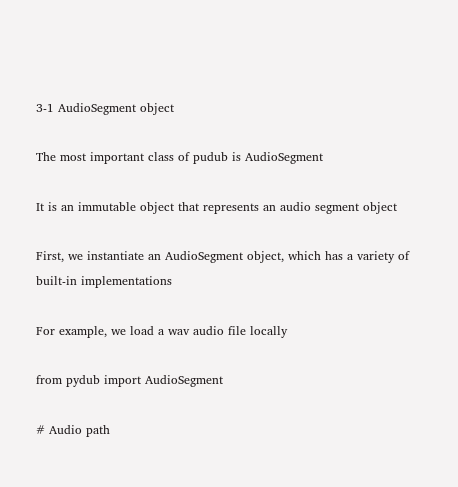3-1 AudioSegment object

The most important class of pudub is AudioSegment

It is an immutable object that represents an audio segment object

First, we instantiate an AudioSegment object, which has a variety of built-in implementations

For example, we load a wav audio file locally

from pydub import AudioSegment

# Audio path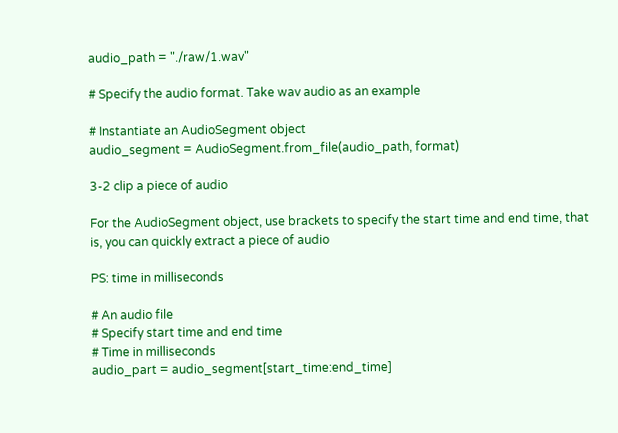audio_path = "./raw/1.wav"

# Specify the audio format. Take wav audio as an example

# Instantiate an AudioSegment object
audio_segment = AudioSegment.from_file(audio_path, format)

3-2 clip a piece of audio

For the AudioSegment object, use brackets to specify the start time and end time, that is, you can quickly extract a piece of audio

PS: time in milliseconds

# An audio file
# Specify start time and end time
# Time in milliseconds
audio_part = audio_segment[start_time:end_time]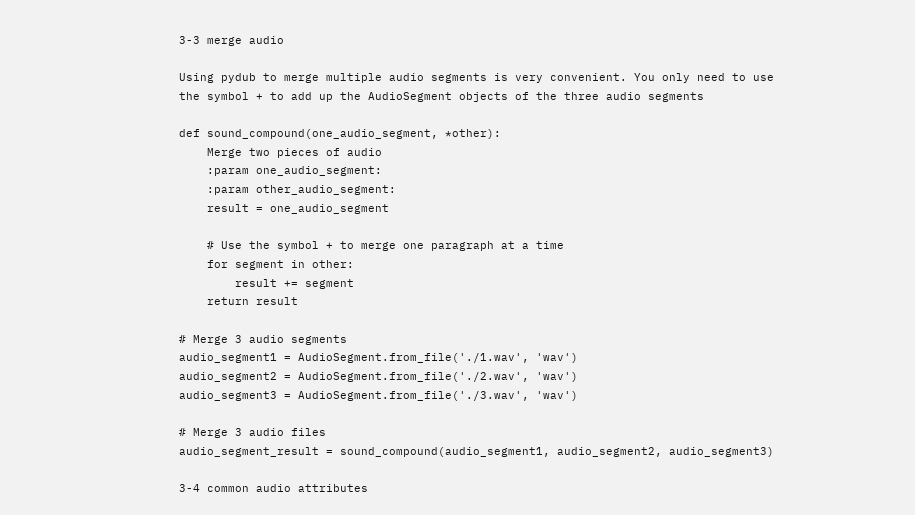3-3 merge audio

Using pydub to merge multiple audio segments is very convenient. You only need to use the symbol + to add up the AudioSegment objects of the three audio segments

def sound_compound(one_audio_segment, *other):
    Merge two pieces of audio
    :param one_audio_segment:
    :param other_audio_segment:
    result = one_audio_segment

    # Use the symbol + to merge one paragraph at a time
    for segment in other:
        result += segment
    return result

# Merge 3 audio segments
audio_segment1 = AudioSegment.from_file('./1.wav', 'wav')
audio_segment2 = AudioSegment.from_file('./2.wav', 'wav')
audio_segment3 = AudioSegment.from_file('./3.wav', 'wav')

# Merge 3 audio files
audio_segment_result = sound_compound(audio_segment1, audio_segment2, audio_segment3)

3-4 common audio attributes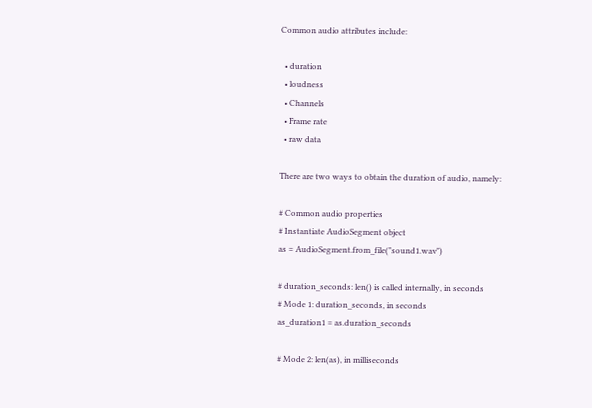Common audio attributes include:

  • duration
  • loudness
  • Channels
  • Frame rate
  • raw data

There are two ways to obtain the duration of audio, namely:

# Common audio properties
# Instantiate AudioSegment object
as = AudioSegment.from_file("sound1.wav")

# duration_seconds: len() is called internally, in seconds
# Mode 1: duration_seconds, in seconds
as_duration1 = as.duration_seconds

# Mode 2: len(as), in milliseconds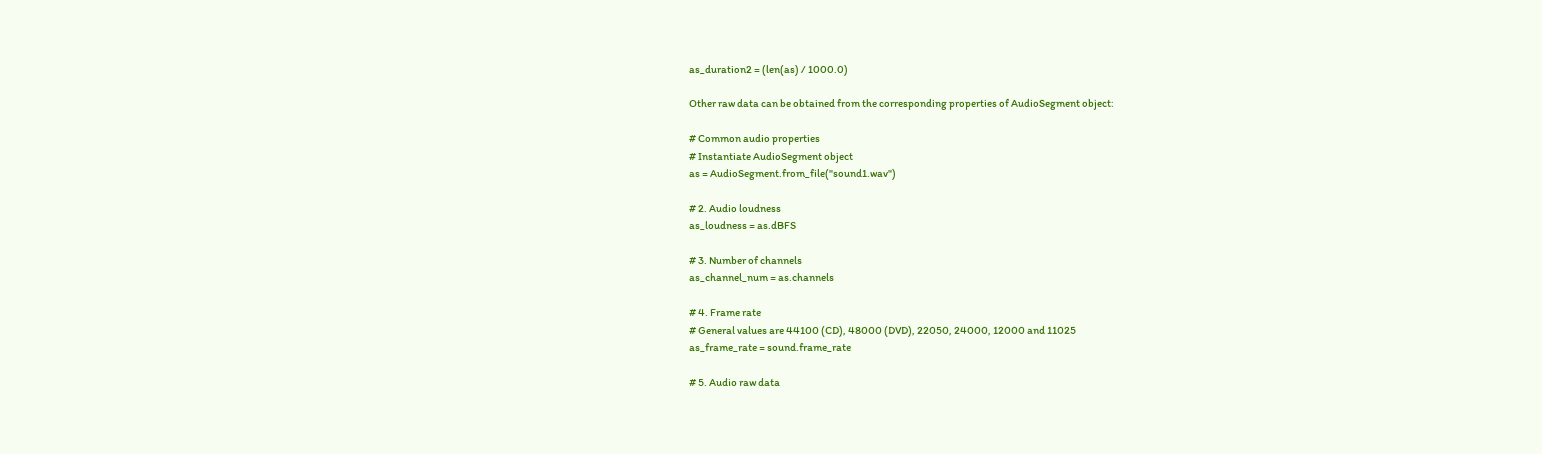as_duration2 = (len(as) / 1000.0)

Other raw data can be obtained from the corresponding properties of AudioSegment object:

# Common audio properties
# Instantiate AudioSegment object
as = AudioSegment.from_file("sound1.wav")

# 2. Audio loudness
as_loudness = as.dBFS

# 3. Number of channels
as_channel_num = as.channels

# 4. Frame rate
# General values are 44100 (CD), 48000 (DVD), 22050, 24000, 12000 and 11025
as_frame_rate = sound.frame_rate

# 5. Audio raw data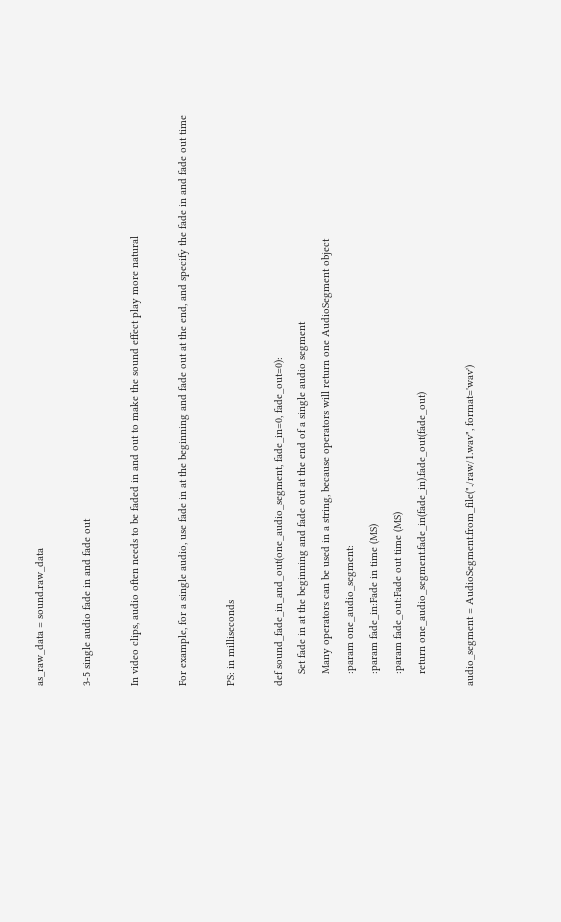as_raw_data = sound.raw_data

3-5 single audio fade in and fade out

In video clips, audio often needs to be faded in and out to make the sound effect play more natural

For example, for a single audio, use fade in at the beginning and fade out at the end, and specify the fade in and fade out time

PS: in milliseconds

def sound_fade_in_and_out(one_audio_segment, fade_in=0, fade_out=0):
    Set fade in at the beginning and fade out at the end of a single audio segment
    Many operators can be used in a string, because operators will return one AudioSegment object
    :param one_audio_segment:
    :param fade_in:Fade in time (MS)
    :param fade_out:Fade out time (MS)
    return one_audio_segment.fade_in(fade_in).fade_out(fade_out)

audio_segment = AudioSegment.from_file("./raw/1.wav", format='wav')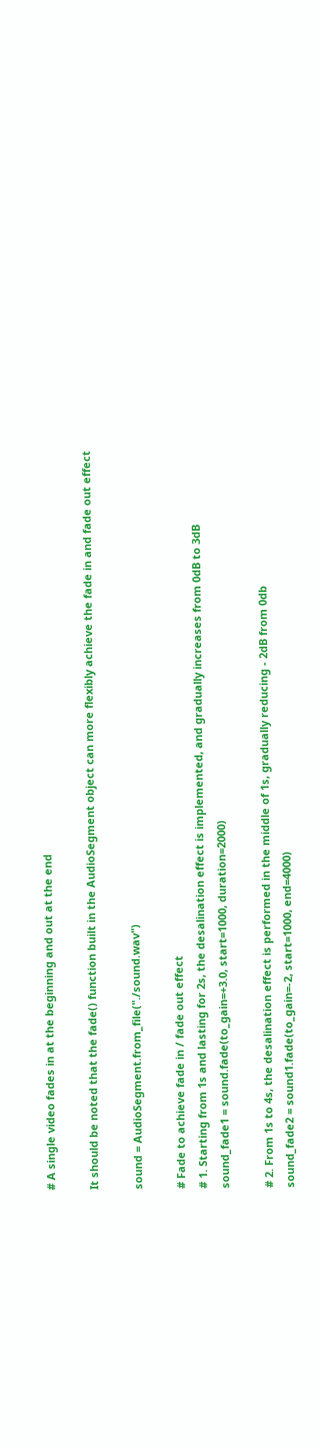# A single video fades in at the beginning and out at the end

It should be noted that the fade() function built in the AudioSegment object can more flexibly achieve the fade in and fade out effect

sound = AudioSegment.from_file("./sound.wav")

# Fade to achieve fade in / fade out effect
# 1. Starting from 1s and lasting for 2s, the desalination effect is implemented, and gradually increases from 0dB to 3dB
sound_fade1 = sound.fade(to_gain=+3.0, start=1000, duration=2000)

# 2. From 1s to 4s, the desalination effect is performed in the middle of 1s, gradually reducing - 2dB from 0db
sound_fade2 = sound1.fade(to_gain=-2, start=1000, end=4000)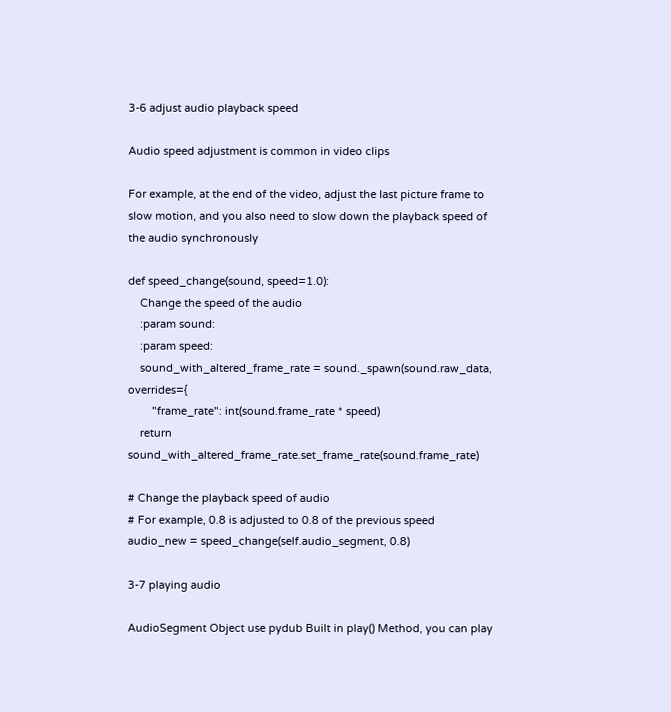3-6 adjust audio playback speed

Audio speed adjustment is common in video clips

For example, at the end of the video, adjust the last picture frame to slow motion, and you also need to slow down the playback speed of the audio synchronously

def speed_change(sound, speed=1.0):
    Change the speed of the audio
    :param sound:
    :param speed:
    sound_with_altered_frame_rate = sound._spawn(sound.raw_data, overrides={
        "frame_rate": int(sound.frame_rate * speed)
    return sound_with_altered_frame_rate.set_frame_rate(sound.frame_rate)

# Change the playback speed of audio
# For example, 0.8 is adjusted to 0.8 of the previous speed
audio_new = speed_change(self.audio_segment, 0.8)

3-7 playing audio

AudioSegment Object use pydub Built in play() Method, you can play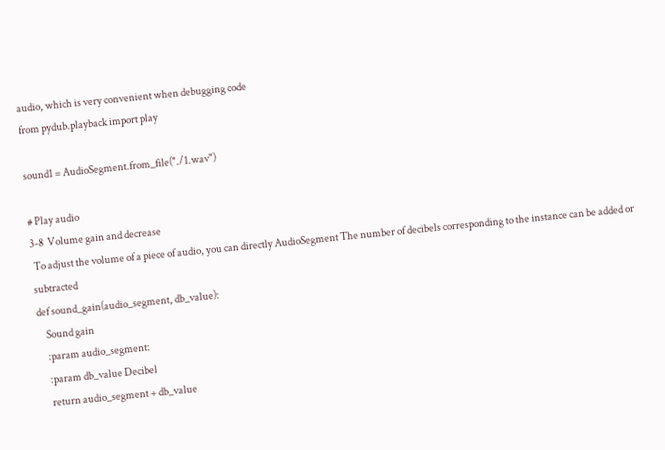audio, which is very convenient when debugging code
from pydub.playback import play

sound1 = AudioSegment.from_file("./1.wav")

# Play audio
3-8  Volume gain and decrease
 To adjust the volume of a piece of audio, you can directly AudioSegment The number of decibels corresponding to the instance can be added or subtracted
def sound_gain(audio_segment, db_value):
    Sound gain
    :param audio_segment:
    :param db_value Decibel
    return audio_segment + db_value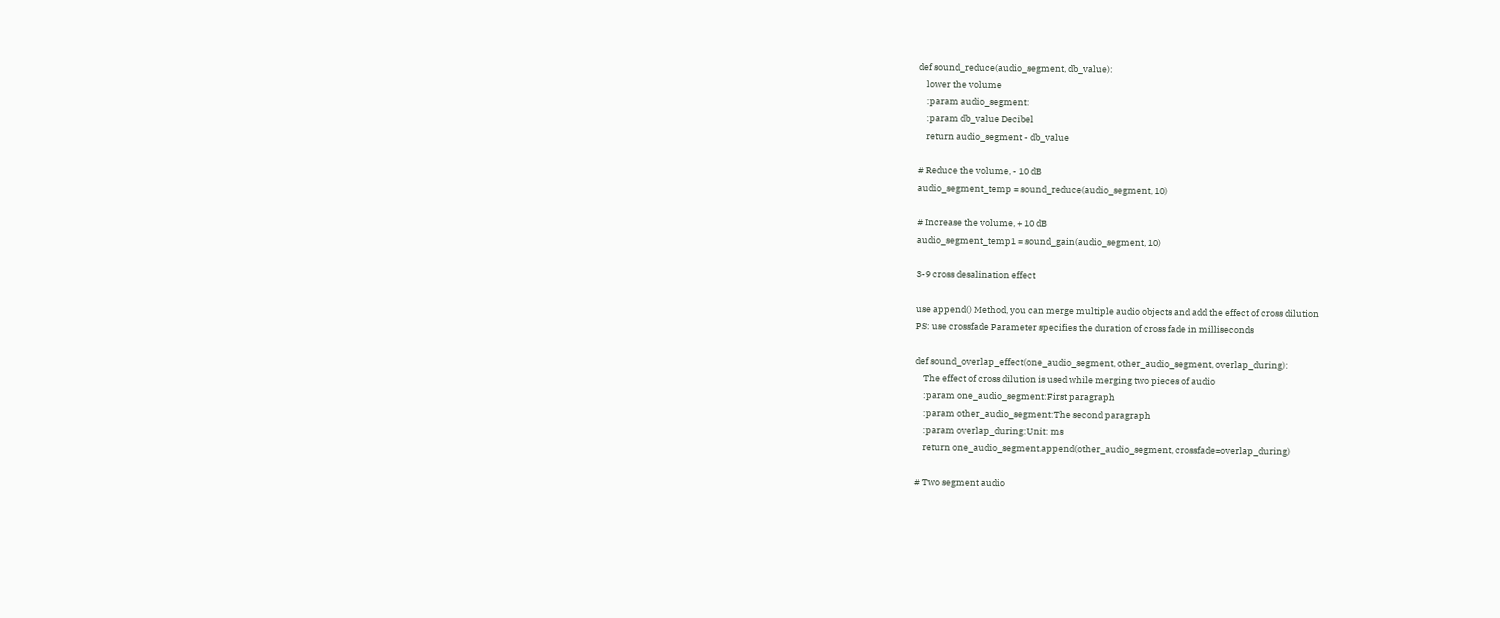def sound_reduce(audio_segment, db_value):
    lower the volume
    :param audio_segment:
    :param db_value Decibel
    return audio_segment - db_value

# Reduce the volume, - 10 dB
audio_segment_temp = sound_reduce(audio_segment, 10)

# Increase the volume, + 10 dB
audio_segment_temp1 = sound_gain(audio_segment, 10)

3-9 cross desalination effect

use append() Method, you can merge multiple audio objects and add the effect of cross dilution
PS: use crossfade Parameter specifies the duration of cross fade in milliseconds

def sound_overlap_effect(one_audio_segment, other_audio_segment, overlap_during):
    The effect of cross dilution is used while merging two pieces of audio
    :param one_audio_segment:First paragraph
    :param other_audio_segment:The second paragraph
    :param overlap_during:Unit: ms
    return one_audio_segment.append(other_audio_segment, crossfade=overlap_during)

# Two segment audio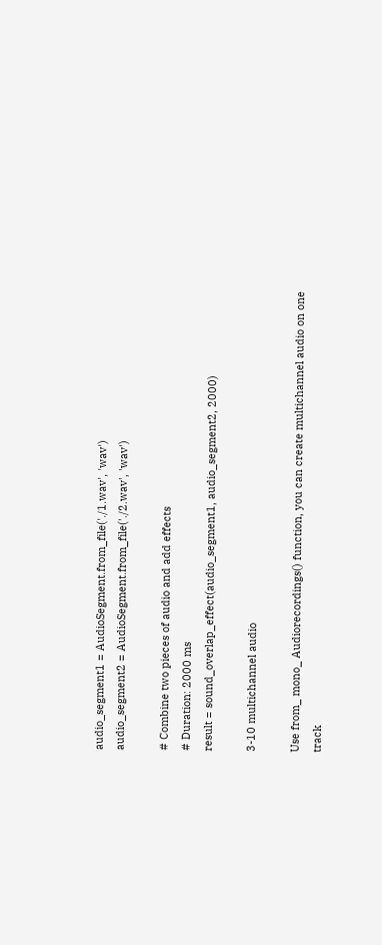audio_segment1 = AudioSegment.from_file('./1.wav', 'wav')
audio_segment2 = AudioSegment.from_file('./2.wav', 'wav')

# Combine two pieces of audio and add effects
# Duration: 2000 ms
result = sound_overlap_effect(audio_segment1, audio_segment2, 2000)

3-10 multichannel audio

Use from_ mono_ Audiorecordings() function, you can create multichannel audio on one track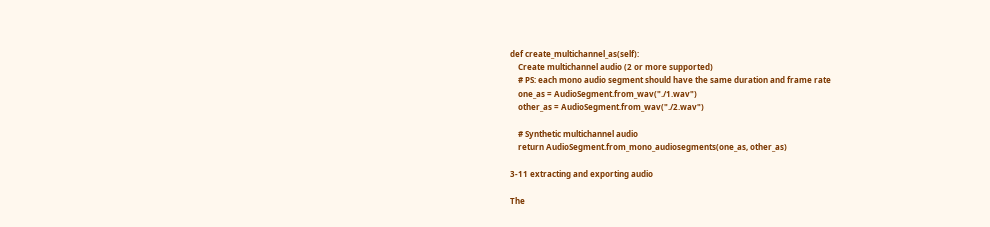def create_multichannel_as(self):
    Create multichannel audio (2 or more supported)
    # PS: each mono audio segment should have the same duration and frame rate
    one_as = AudioSegment.from_wav("./1.wav")
    other_as = AudioSegment.from_wav("./2.wav")

    # Synthetic multichannel audio
    return AudioSegment.from_mono_audiosegments(one_as, other_as)

3-11 extracting and exporting audio

The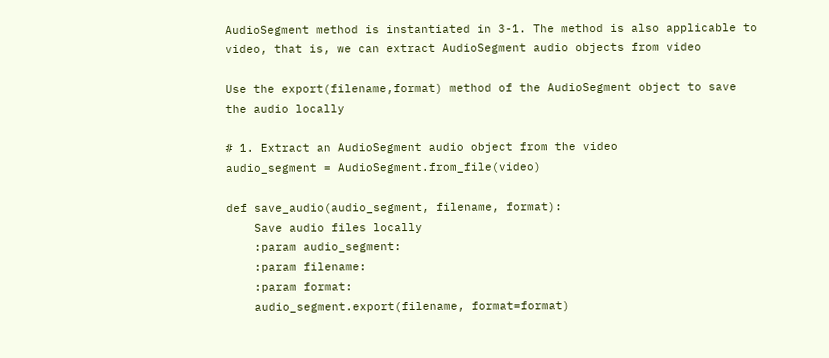AudioSegment method is instantiated in 3-1. The method is also applicable to video, that is, we can extract AudioSegment audio objects from video

Use the export(filename,format) method of the AudioSegment object to save the audio locally

# 1. Extract an AudioSegment audio object from the video
audio_segment = AudioSegment.from_file(video)

def save_audio(audio_segment, filename, format):
    Save audio files locally
    :param audio_segment:
    :param filename:
    :param format:
    audio_segment.export(filename, format=format)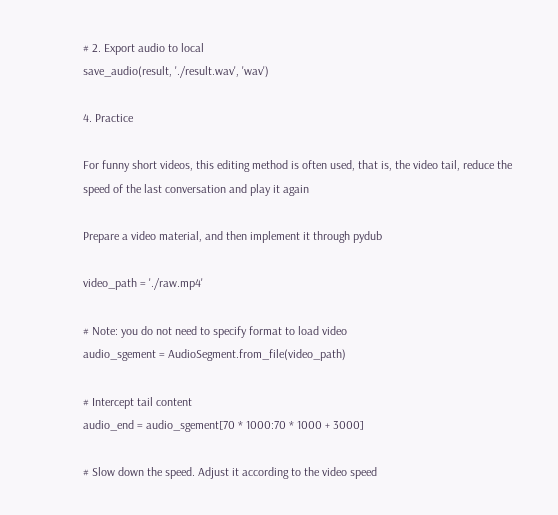# 2. Export audio to local
save_audio(result, './result.wav', 'wav')

4. Practice

For funny short videos, this editing method is often used, that is, the video tail, reduce the speed of the last conversation and play it again

Prepare a video material, and then implement it through pydub

video_path = './raw.mp4'

# Note: you do not need to specify format to load video
audio_sgement = AudioSegment.from_file(video_path)

# Intercept tail content
audio_end = audio_sgement[70 * 1000:70 * 1000 + 3000]

# Slow down the speed. Adjust it according to the video speed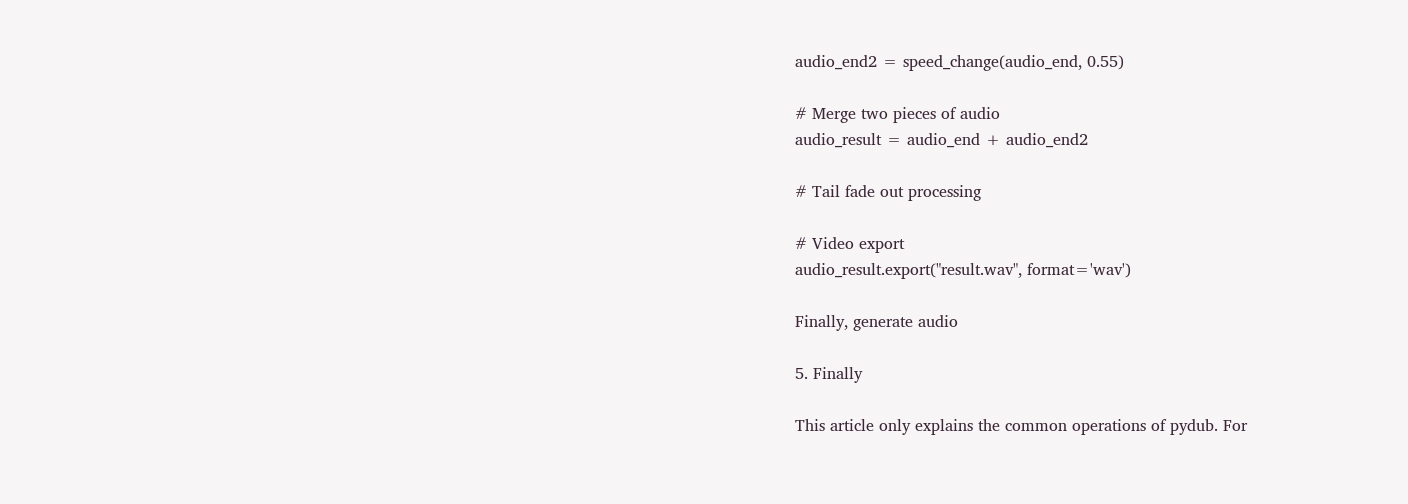audio_end2 = speed_change(audio_end, 0.55)

# Merge two pieces of audio
audio_result = audio_end + audio_end2

# Tail fade out processing

# Video export
audio_result.export("result.wav", format='wav')

Finally, generate audio

5. Finally

This article only explains the common operations of pydub. For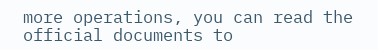more operations, you can read the official documents to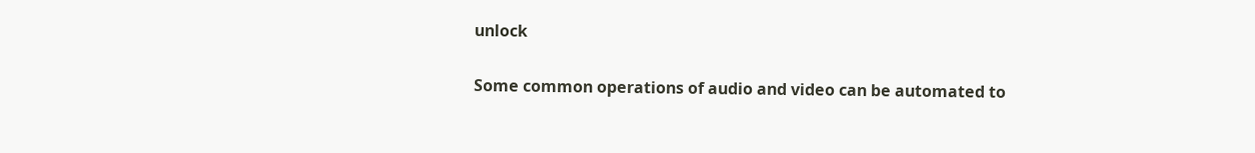unlock

Some common operations of audio and video can be automated to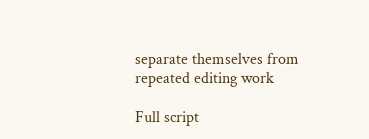separate themselves from repeated editing work

Full script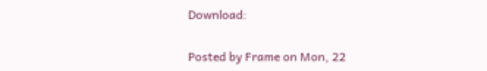Download:

Posted by Frame on Mon, 22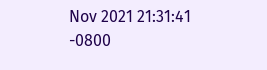Nov 2021 21:31:41 -0800